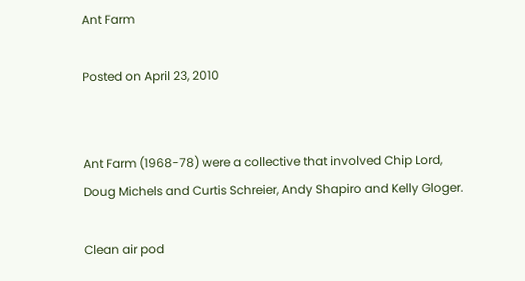Ant Farm

Posted on April 23, 2010


Ant Farm (1968-78) were a collective that involved Chip Lord, Doug Michels and Curtis Schreier, Andy Shapiro and Kelly Gloger.

Clean air pod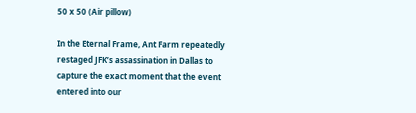50 x 50 (Air pillow)

In the Eternal Frame, Ant Farm repeatedly restaged JFK’s assassination in Dallas to capture the exact moment that the event entered into our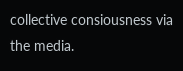collective consiousness via the media.